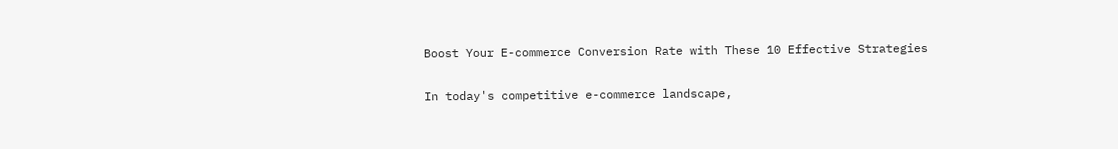Boost Your E-commerce Conversion Rate with These 10 Effective Strategies

In today's competitive e-commerce landscape,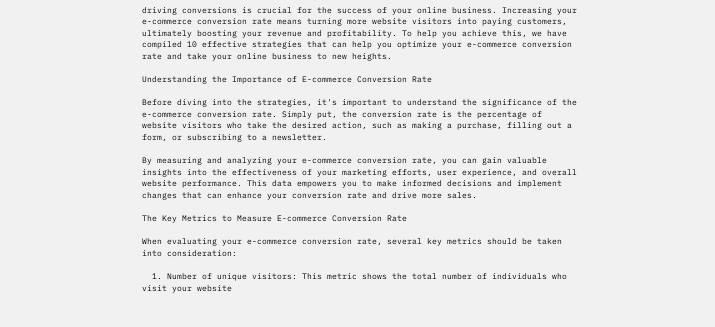driving conversions is crucial for the success of your online business. Increasing your e-commerce conversion rate means turning more website visitors into paying customers, ultimately boosting your revenue and profitability. To help you achieve this, we have compiled 10 effective strategies that can help you optimize your e-commerce conversion rate and take your online business to new heights.

Understanding the Importance of E-commerce Conversion Rate

Before diving into the strategies, it's important to understand the significance of the e-commerce conversion rate. Simply put, the conversion rate is the percentage of website visitors who take the desired action, such as making a purchase, filling out a form, or subscribing to a newsletter.

By measuring and analyzing your e-commerce conversion rate, you can gain valuable insights into the effectiveness of your marketing efforts, user experience, and overall website performance. This data empowers you to make informed decisions and implement changes that can enhance your conversion rate and drive more sales.

The Key Metrics to Measure E-commerce Conversion Rate

When evaluating your e-commerce conversion rate, several key metrics should be taken into consideration:

  1. Number of unique visitors: This metric shows the total number of individuals who visit your website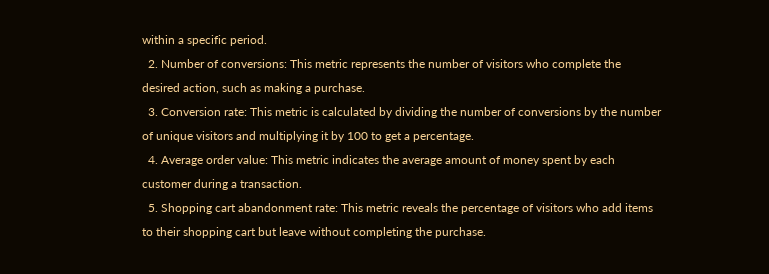within a specific period.
  2. Number of conversions: This metric represents the number of visitors who complete the desired action, such as making a purchase.
  3. Conversion rate: This metric is calculated by dividing the number of conversions by the number of unique visitors and multiplying it by 100 to get a percentage.
  4. Average order value: This metric indicates the average amount of money spent by each customer during a transaction.
  5. Shopping cart abandonment rate: This metric reveals the percentage of visitors who add items to their shopping cart but leave without completing the purchase.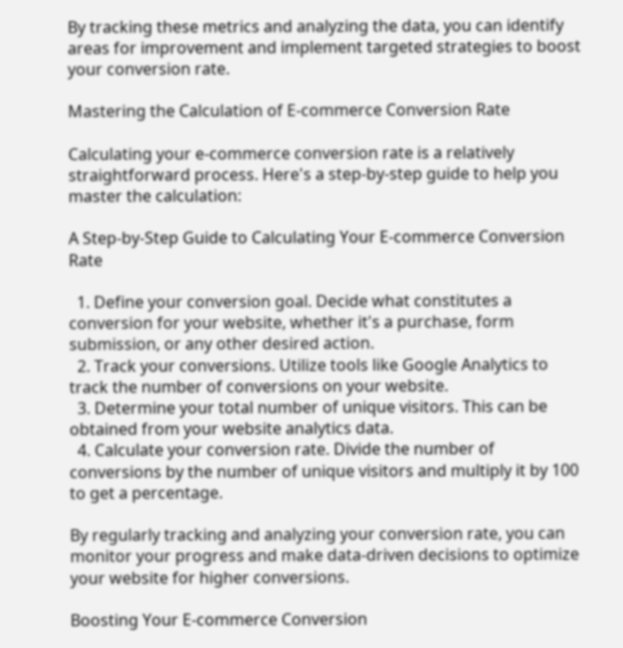By tracking these metrics and analyzing the data, you can identify areas for improvement and implement targeted strategies to boost your conversion rate.

Mastering the Calculation of E-commerce Conversion Rate

Calculating your e-commerce conversion rate is a relatively straightforward process. Here's a step-by-step guide to help you master the calculation:

A Step-by-Step Guide to Calculating Your E-commerce Conversion Rate

  1. Define your conversion goal. Decide what constitutes a conversion for your website, whether it's a purchase, form submission, or any other desired action.
  2. Track your conversions. Utilize tools like Google Analytics to track the number of conversions on your website.
  3. Determine your total number of unique visitors. This can be obtained from your website analytics data.
  4. Calculate your conversion rate. Divide the number of conversions by the number of unique visitors and multiply it by 100 to get a percentage.

By regularly tracking and analyzing your conversion rate, you can monitor your progress and make data-driven decisions to optimize your website for higher conversions.

Boosting Your E-commerce Conversion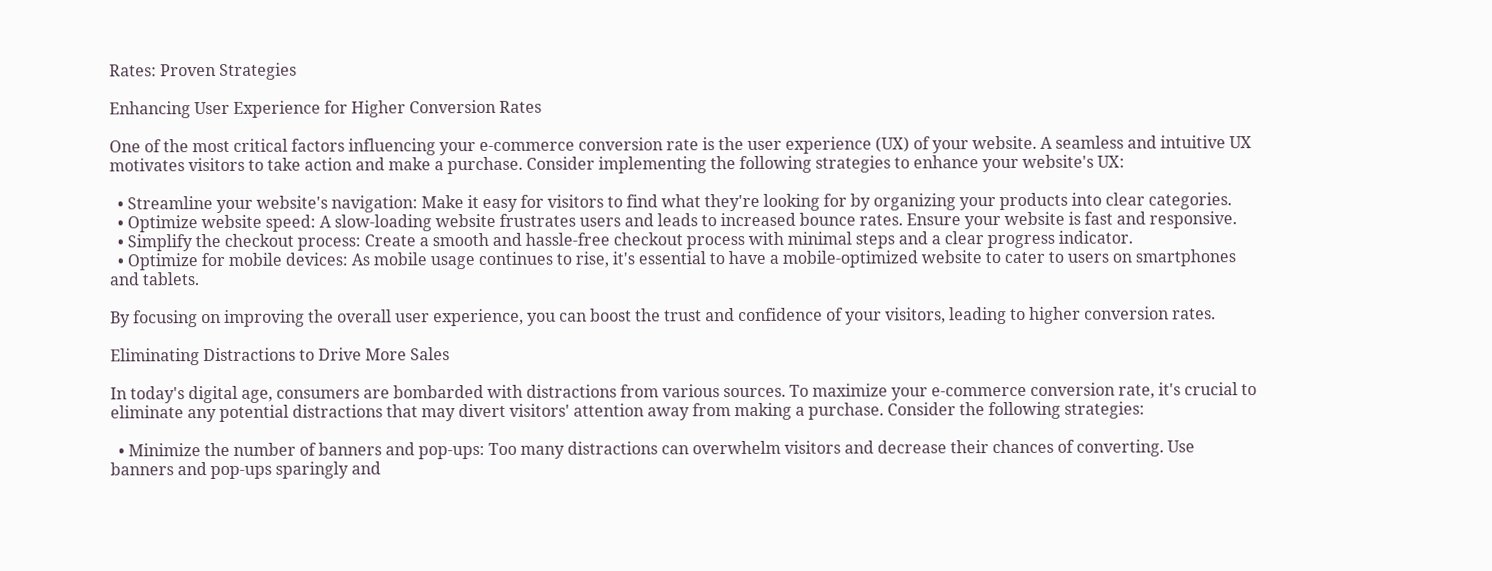Rates: Proven Strategies

Enhancing User Experience for Higher Conversion Rates

One of the most critical factors influencing your e-commerce conversion rate is the user experience (UX) of your website. A seamless and intuitive UX motivates visitors to take action and make a purchase. Consider implementing the following strategies to enhance your website's UX:

  • Streamline your website's navigation: Make it easy for visitors to find what they're looking for by organizing your products into clear categories.
  • Optimize website speed: A slow-loading website frustrates users and leads to increased bounce rates. Ensure your website is fast and responsive.
  • Simplify the checkout process: Create a smooth and hassle-free checkout process with minimal steps and a clear progress indicator.
  • Optimize for mobile devices: As mobile usage continues to rise, it's essential to have a mobile-optimized website to cater to users on smartphones and tablets.

By focusing on improving the overall user experience, you can boost the trust and confidence of your visitors, leading to higher conversion rates.

Eliminating Distractions to Drive More Sales

In today's digital age, consumers are bombarded with distractions from various sources. To maximize your e-commerce conversion rate, it's crucial to eliminate any potential distractions that may divert visitors' attention away from making a purchase. Consider the following strategies:

  • Minimize the number of banners and pop-ups: Too many distractions can overwhelm visitors and decrease their chances of converting. Use banners and pop-ups sparingly and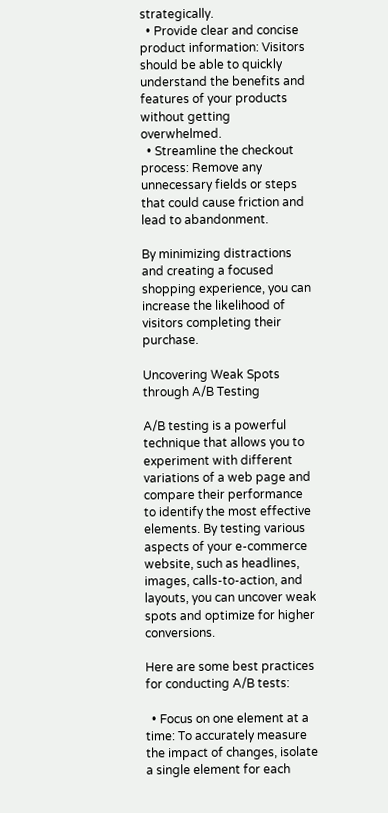strategically.
  • Provide clear and concise product information: Visitors should be able to quickly understand the benefits and features of your products without getting overwhelmed.
  • Streamline the checkout process: Remove any unnecessary fields or steps that could cause friction and lead to abandonment.

By minimizing distractions and creating a focused shopping experience, you can increase the likelihood of visitors completing their purchase.

Uncovering Weak Spots through A/B Testing

A/B testing is a powerful technique that allows you to experiment with different variations of a web page and compare their performance to identify the most effective elements. By testing various aspects of your e-commerce website, such as headlines, images, calls-to-action, and layouts, you can uncover weak spots and optimize for higher conversions.

Here are some best practices for conducting A/B tests:

  • Focus on one element at a time: To accurately measure the impact of changes, isolate a single element for each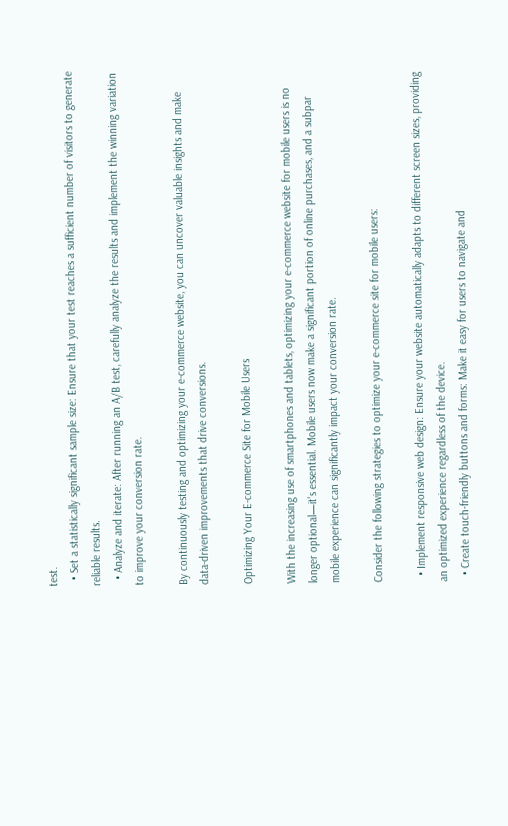test.
  • Set a statistically significant sample size: Ensure that your test reaches a sufficient number of visitors to generate reliable results.
  • Analyze and iterate: After running an A/B test, carefully analyze the results and implement the winning variation to improve your conversion rate.

By continuously testing and optimizing your e-commerce website, you can uncover valuable insights and make data-driven improvements that drive conversions.

Optimizing Your E-commerce Site for Mobile Users

With the increasing use of smartphones and tablets, optimizing your e-commerce website for mobile users is no longer optional—it's essential. Mobile users now make a significant portion of online purchases, and a subpar mobile experience can significantly impact your conversion rate.

Consider the following strategies to optimize your e-commerce site for mobile users:

  • Implement responsive web design: Ensure your website automatically adapts to different screen sizes, providing an optimized experience regardless of the device.
  • Create touch-friendly buttons and forms: Make it easy for users to navigate and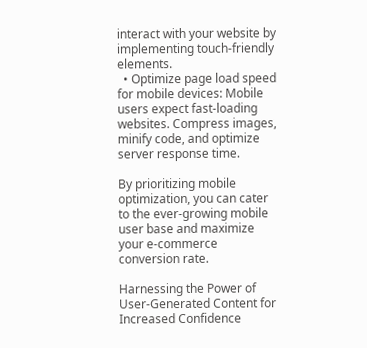interact with your website by implementing touch-friendly elements.
  • Optimize page load speed for mobile devices: Mobile users expect fast-loading websites. Compress images, minify code, and optimize server response time.

By prioritizing mobile optimization, you can cater to the ever-growing mobile user base and maximize your e-commerce conversion rate.

Harnessing the Power of User-Generated Content for Increased Confidence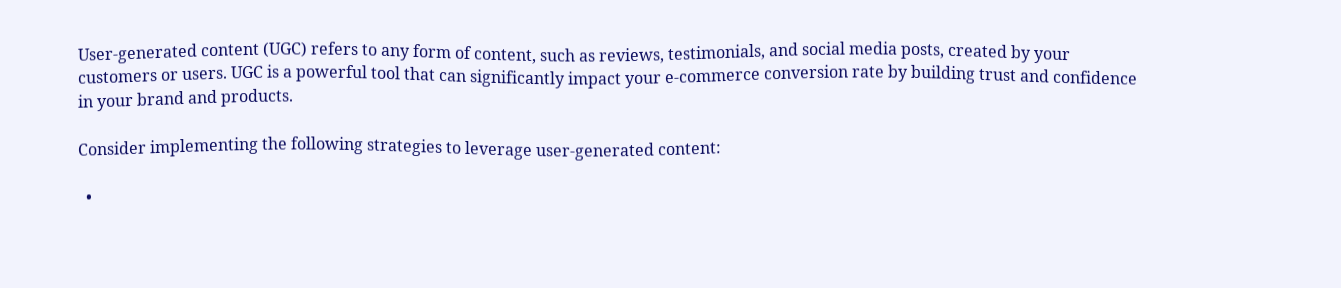User-generated content (UGC) refers to any form of content, such as reviews, testimonials, and social media posts, created by your customers or users. UGC is a powerful tool that can significantly impact your e-commerce conversion rate by building trust and confidence in your brand and products.

Consider implementing the following strategies to leverage user-generated content:

  •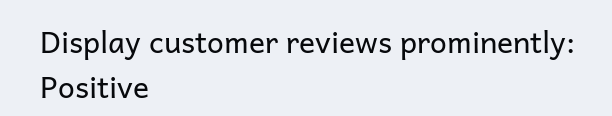Display customer reviews prominently: Positive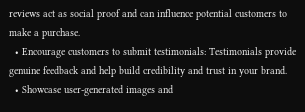reviews act as social proof and can influence potential customers to make a purchase.
  • Encourage customers to submit testimonials: Testimonials provide genuine feedback and help build credibility and trust in your brand.
  • Showcase user-generated images and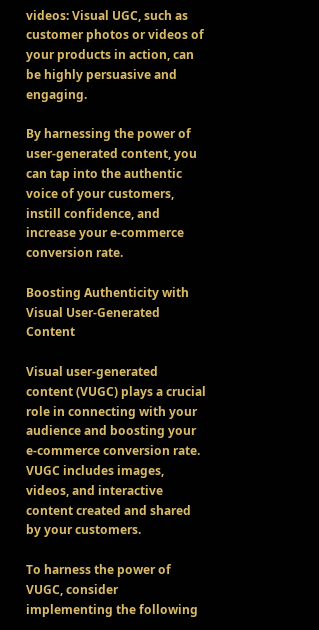videos: Visual UGC, such as customer photos or videos of your products in action, can be highly persuasive and engaging.

By harnessing the power of user-generated content, you can tap into the authentic voice of your customers, instill confidence, and increase your e-commerce conversion rate.

Boosting Authenticity with Visual User-Generated Content

Visual user-generated content (VUGC) plays a crucial role in connecting with your audience and boosting your e-commerce conversion rate. VUGC includes images, videos, and interactive content created and shared by your customers.

To harness the power of VUGC, consider implementing the following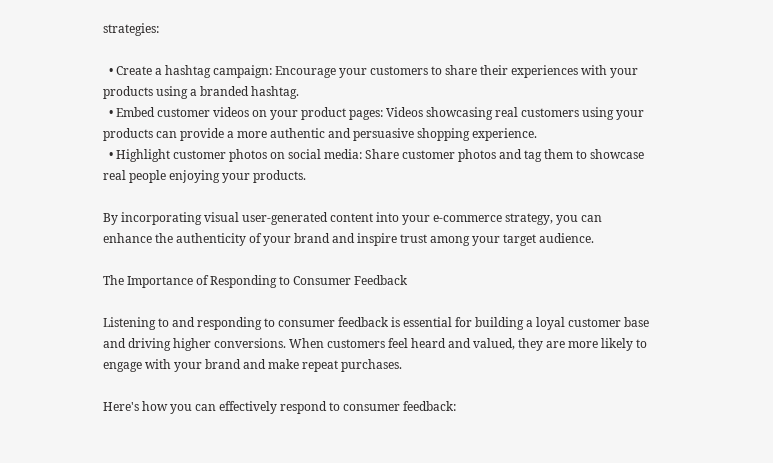strategies:

  • Create a hashtag campaign: Encourage your customers to share their experiences with your products using a branded hashtag.
  • Embed customer videos on your product pages: Videos showcasing real customers using your products can provide a more authentic and persuasive shopping experience.
  • Highlight customer photos on social media: Share customer photos and tag them to showcase real people enjoying your products.

By incorporating visual user-generated content into your e-commerce strategy, you can enhance the authenticity of your brand and inspire trust among your target audience.

The Importance of Responding to Consumer Feedback

Listening to and responding to consumer feedback is essential for building a loyal customer base and driving higher conversions. When customers feel heard and valued, they are more likely to engage with your brand and make repeat purchases.

Here's how you can effectively respond to consumer feedback: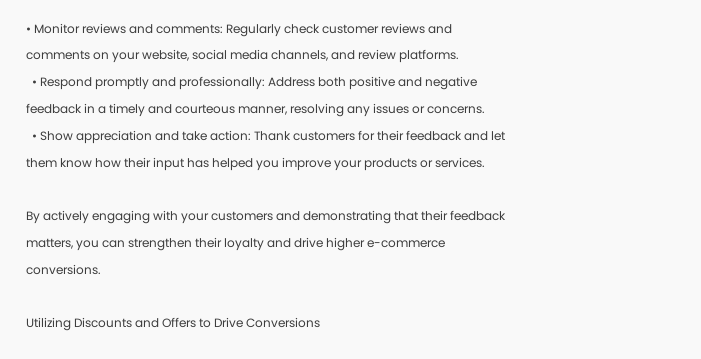• Monitor reviews and comments: Regularly check customer reviews and comments on your website, social media channels, and review platforms.
  • Respond promptly and professionally: Address both positive and negative feedback in a timely and courteous manner, resolving any issues or concerns.
  • Show appreciation and take action: Thank customers for their feedback and let them know how their input has helped you improve your products or services.

By actively engaging with your customers and demonstrating that their feedback matters, you can strengthen their loyalty and drive higher e-commerce conversions.

Utilizing Discounts and Offers to Drive Conversions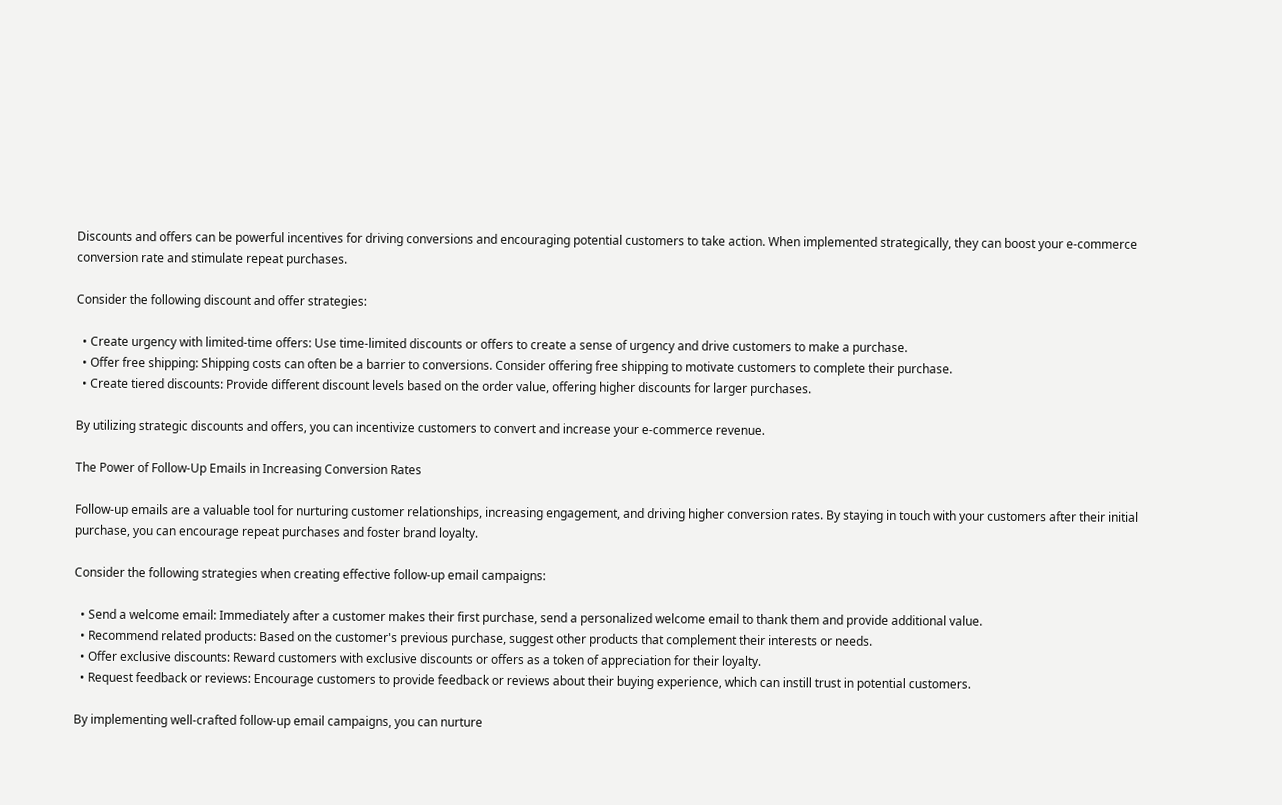Discounts and offers can be powerful incentives for driving conversions and encouraging potential customers to take action. When implemented strategically, they can boost your e-commerce conversion rate and stimulate repeat purchases.

Consider the following discount and offer strategies:

  • Create urgency with limited-time offers: Use time-limited discounts or offers to create a sense of urgency and drive customers to make a purchase.
  • Offer free shipping: Shipping costs can often be a barrier to conversions. Consider offering free shipping to motivate customers to complete their purchase.
  • Create tiered discounts: Provide different discount levels based on the order value, offering higher discounts for larger purchases.

By utilizing strategic discounts and offers, you can incentivize customers to convert and increase your e-commerce revenue.

The Power of Follow-Up Emails in Increasing Conversion Rates

Follow-up emails are a valuable tool for nurturing customer relationships, increasing engagement, and driving higher conversion rates. By staying in touch with your customers after their initial purchase, you can encourage repeat purchases and foster brand loyalty.

Consider the following strategies when creating effective follow-up email campaigns:

  • Send a welcome email: Immediately after a customer makes their first purchase, send a personalized welcome email to thank them and provide additional value.
  • Recommend related products: Based on the customer's previous purchase, suggest other products that complement their interests or needs.
  • Offer exclusive discounts: Reward customers with exclusive discounts or offers as a token of appreciation for their loyalty.
  • Request feedback or reviews: Encourage customers to provide feedback or reviews about their buying experience, which can instill trust in potential customers.

By implementing well-crafted follow-up email campaigns, you can nurture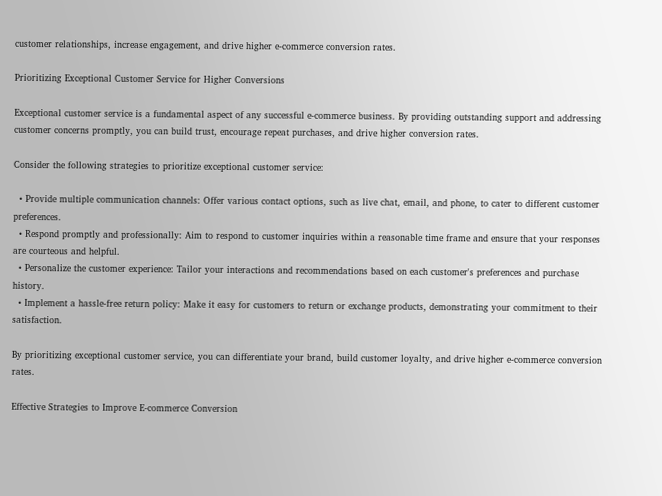customer relationships, increase engagement, and drive higher e-commerce conversion rates.

Prioritizing Exceptional Customer Service for Higher Conversions

Exceptional customer service is a fundamental aspect of any successful e-commerce business. By providing outstanding support and addressing customer concerns promptly, you can build trust, encourage repeat purchases, and drive higher conversion rates.

Consider the following strategies to prioritize exceptional customer service:

  • Provide multiple communication channels: Offer various contact options, such as live chat, email, and phone, to cater to different customer preferences.
  • Respond promptly and professionally: Aim to respond to customer inquiries within a reasonable time frame and ensure that your responses are courteous and helpful.
  • Personalize the customer experience: Tailor your interactions and recommendations based on each customer's preferences and purchase history.
  • Implement a hassle-free return policy: Make it easy for customers to return or exchange products, demonstrating your commitment to their satisfaction.

By prioritizing exceptional customer service, you can differentiate your brand, build customer loyalty, and drive higher e-commerce conversion rates.

Effective Strategies to Improve E-commerce Conversion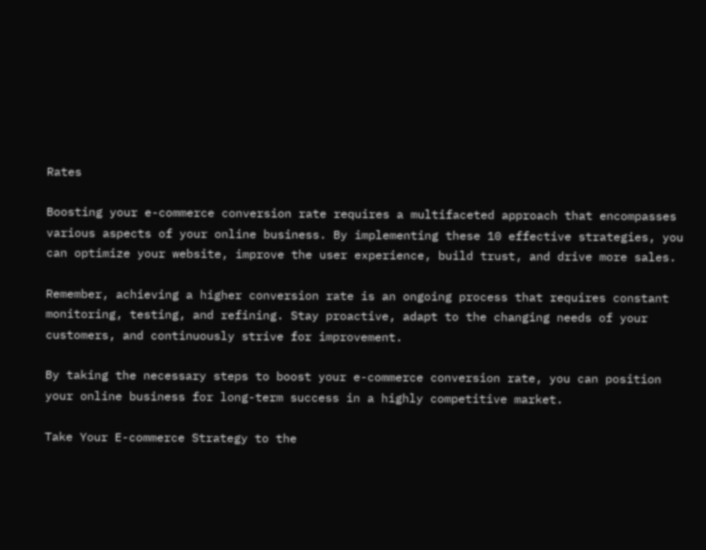Rates

Boosting your e-commerce conversion rate requires a multifaceted approach that encompasses various aspects of your online business. By implementing these 10 effective strategies, you can optimize your website, improve the user experience, build trust, and drive more sales.

Remember, achieving a higher conversion rate is an ongoing process that requires constant monitoring, testing, and refining. Stay proactive, adapt to the changing needs of your customers, and continuously strive for improvement.

By taking the necessary steps to boost your e-commerce conversion rate, you can position your online business for long-term success in a highly competitive market.

Take Your E-commerce Strategy to the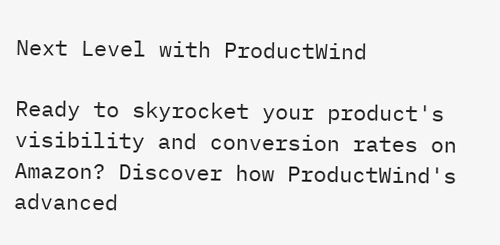Next Level with ProductWind

Ready to skyrocket your product's visibility and conversion rates on Amazon? Discover how ProductWind's advanced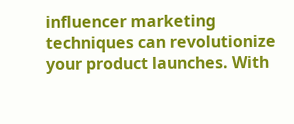influencer marketing techniques can revolutionize your product launches. With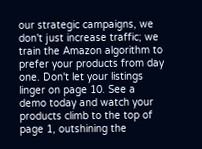our strategic campaigns, we don't just increase traffic; we train the Amazon algorithm to prefer your products from day one. Don't let your listings linger on page 10. See a demo today and watch your products climb to the top of page 1, outshining the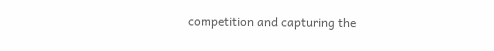competition and capturing the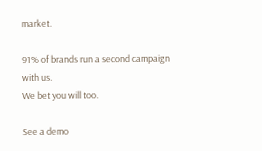market.

91% of brands run a second campaign with us.
We bet you will too.

See a demo